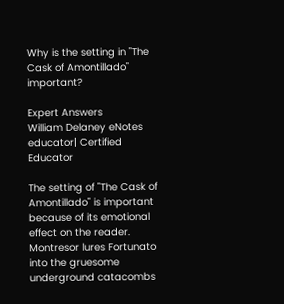Why is the setting in "The Cask of Amontillado" important?

Expert Answers
William Delaney eNotes educator| Certified Educator

The setting of "The Cask of Amontillado" is important because of its emotional effect on the reader. Montresor lures Fortunato into the gruesome underground catacombs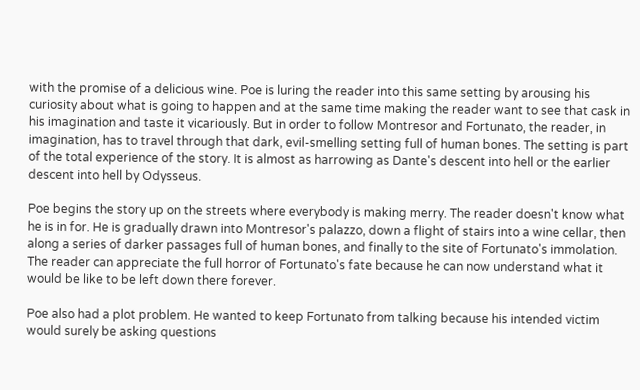with the promise of a delicious wine. Poe is luring the reader into this same setting by arousing his curiosity about what is going to happen and at the same time making the reader want to see that cask in his imagination and taste it vicariously. But in order to follow Montresor and Fortunato, the reader, in imagination, has to travel through that dark, evil-smelling setting full of human bones. The setting is part of the total experience of the story. It is almost as harrowing as Dante's descent into hell or the earlier descent into hell by Odysseus.

Poe begins the story up on the streets where everybody is making merry. The reader doesn't know what he is in for. He is gradually drawn into Montresor's palazzo, down a flight of stairs into a wine cellar, then along a series of darker passages full of human bones, and finally to the site of Fortunato's immolation. The reader can appreciate the full horror of Fortunato's fate because he can now understand what it would be like to be left down there forever.

Poe also had a plot problem. He wanted to keep Fortunato from talking because his intended victim would surely be asking questions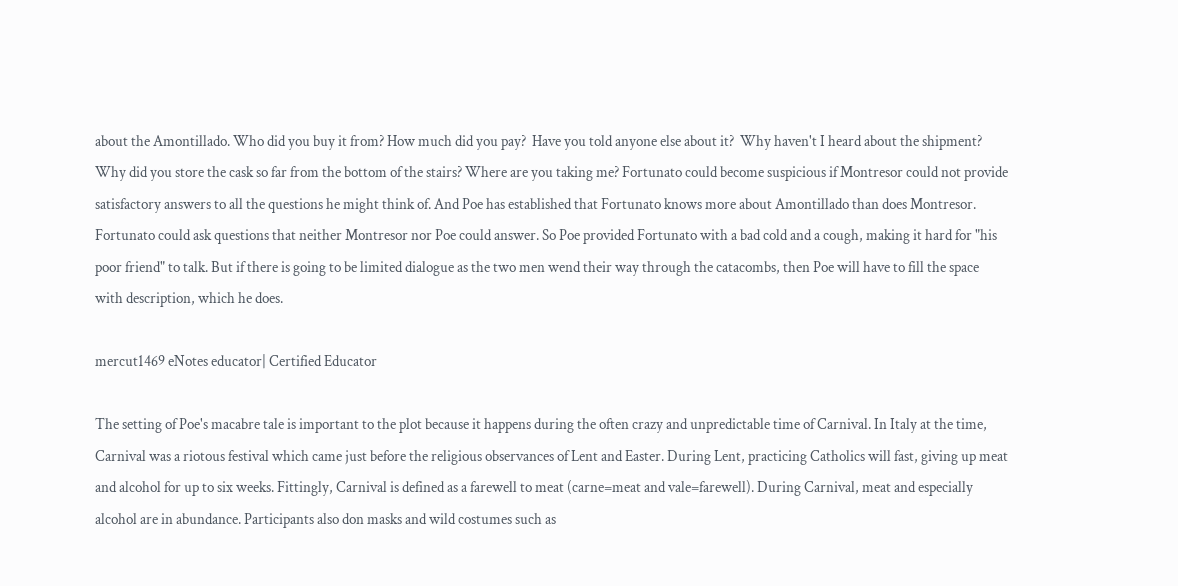about the Amontillado. Who did you buy it from? How much did you pay?  Have you told anyone else about it?  Why haven't I heard about the shipment? Why did you store the cask so far from the bottom of the stairs? Where are you taking me? Fortunato could become suspicious if Montresor could not provide satisfactory answers to all the questions he might think of. And Poe has established that Fortunato knows more about Amontillado than does Montresor. Fortunato could ask questions that neither Montresor nor Poe could answer. So Poe provided Fortunato with a bad cold and a cough, making it hard for "his poor friend" to talk. But if there is going to be limited dialogue as the two men wend their way through the catacombs, then Poe will have to fill the space with description, which he does.

mercut1469 eNotes educator| Certified Educator

The setting of Poe's macabre tale is important to the plot because it happens during the often crazy and unpredictable time of Carnival. In Italy at the time, Carnival was a riotous festival which came just before the religious observances of Lent and Easter. During Lent, practicing Catholics will fast, giving up meat and alcohol for up to six weeks. Fittingly, Carnival is defined as a farewell to meat (carne=meat and vale=farewell). During Carnival, meat and especially alcohol are in abundance. Participants also don masks and wild costumes such as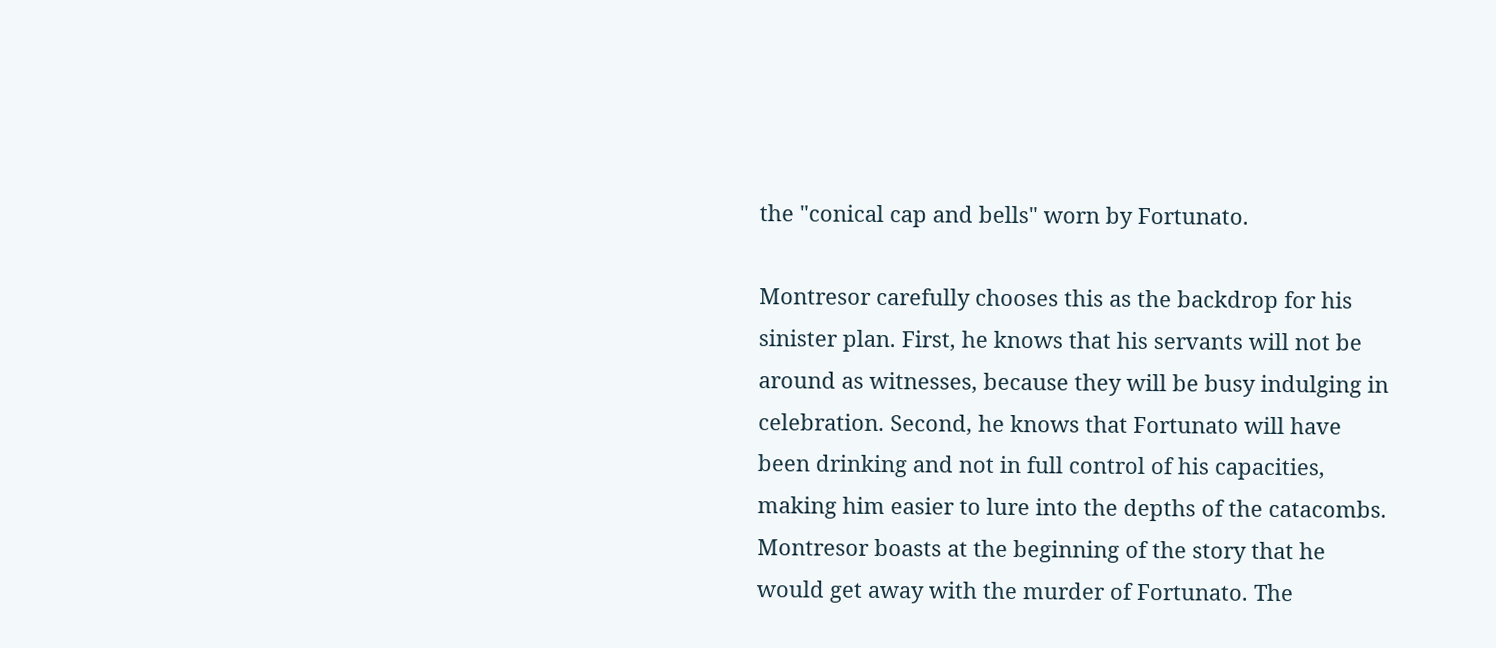the "conical cap and bells" worn by Fortunato.

Montresor carefully chooses this as the backdrop for his sinister plan. First, he knows that his servants will not be around as witnesses, because they will be busy indulging in celebration. Second, he knows that Fortunato will have been drinking and not in full control of his capacities, making him easier to lure into the depths of the catacombs. Montresor boasts at the beginning of the story that he would get away with the murder of Fortunato. The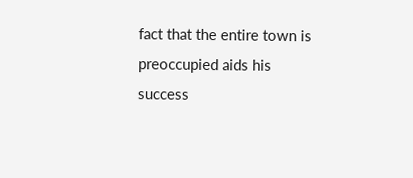fact that the entire town is preoccupied aids his success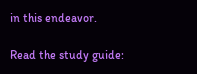in this endeavor.

Read the study guide: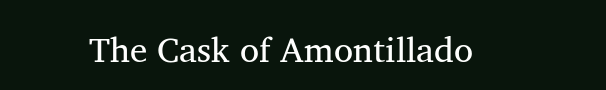The Cask of Amontillado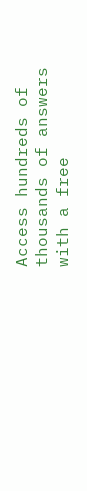Access hundreds of thousands of answers with a free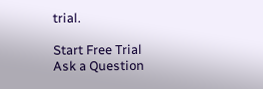trial.

Start Free Trial
Ask a Question